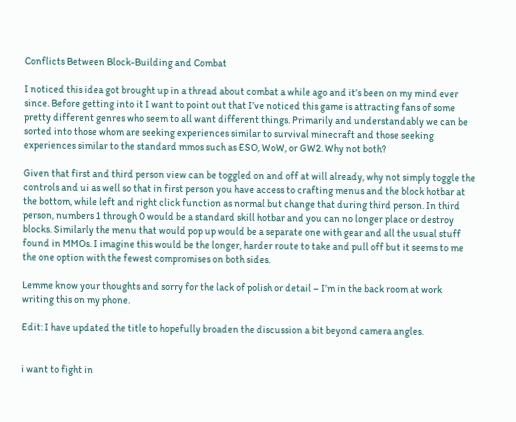Conflicts Between Block-Building and Combat

I noticed this idea got brought up in a thread about combat a while ago and it’s been on my mind ever since. Before getting into it I want to point out that I’ve noticed this game is attracting fans of some pretty different genres who seem to all want different things. Primarily and understandably we can be sorted into those whom are seeking experiences similar to survival minecraft and those seeking experiences similar to the standard mmos such as ESO, WoW, or GW2. Why not both?

Given that first and third person view can be toggled on and off at will already, why not simply toggle the controls and ui as well so that in first person you have access to crafting menus and the block hotbar at the bottom, while left and right click function as normal but change that during third person. In third person, numbers 1 through 0 would be a standard skill hotbar and you can no longer place or destroy blocks. Similarly the menu that would pop up would be a separate one with gear and all the usual stuff found in MMOs. I imagine this would be the longer, harder route to take and pull off but it seems to me the one option with the fewest compromises on both sides.

Lemme know your thoughts and sorry for the lack of polish or detail – I’m in the back room at work writing this on my phone.

Edit: I have updated the title to hopefully broaden the discussion a bit beyond camera angles.


i want to fight in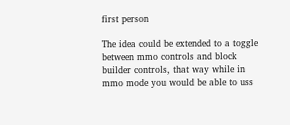first person

The idea could be extended to a toggle between mmo controls and block builder controls, that way while in mmo mode you would be able to uss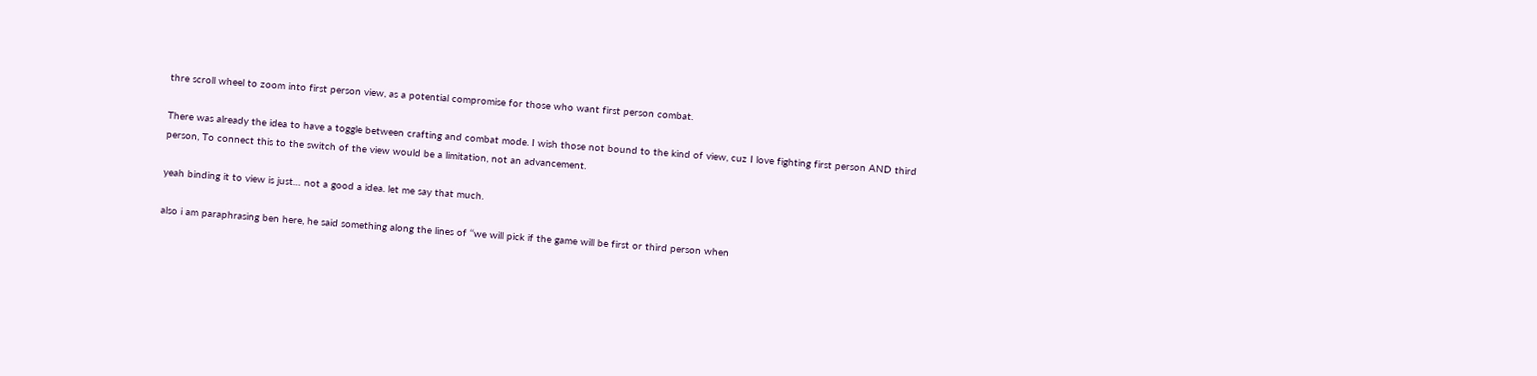thre scroll wheel to zoom into first person view, as a potential compromise for those who want first person combat.

There was already the idea to have a toggle between crafting and combat mode. I wish those not bound to the kind of view, cuz I love fighting first person AND third person, To connect this to the switch of the view would be a limitation, not an advancement.

yeah binding it to view is just… not a good a idea. let me say that much.

also i am paraphrasing ben here, he said something along the lines of ‘‘we will pick if the game will be first or third person when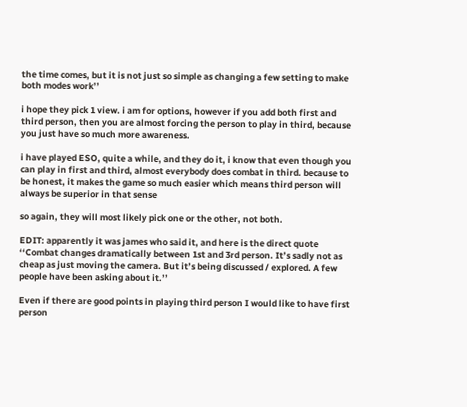the time comes, but it is not just so simple as changing a few setting to make both modes work’’

i hope they pick 1 view. i am for options, however if you add both first and third person, then you are almost forcing the person to play in third, because you just have so much more awareness.

i have played ESO, quite a while, and they do it, i know that even though you can play in first and third, almost everybody does combat in third. because to be honest, it makes the game so much easier which means third person will always be superior in that sense

so again, they will most likely pick one or the other, not both.

EDIT: apparently it was james who said it, and here is the direct quote ‘‘Combat changes dramatically between 1st and 3rd person. It’s sadly not as cheap as just moving the camera. But it’s being discussed / explored. A few people have been asking about it.’’

Even if there are good points in playing third person I would like to have first person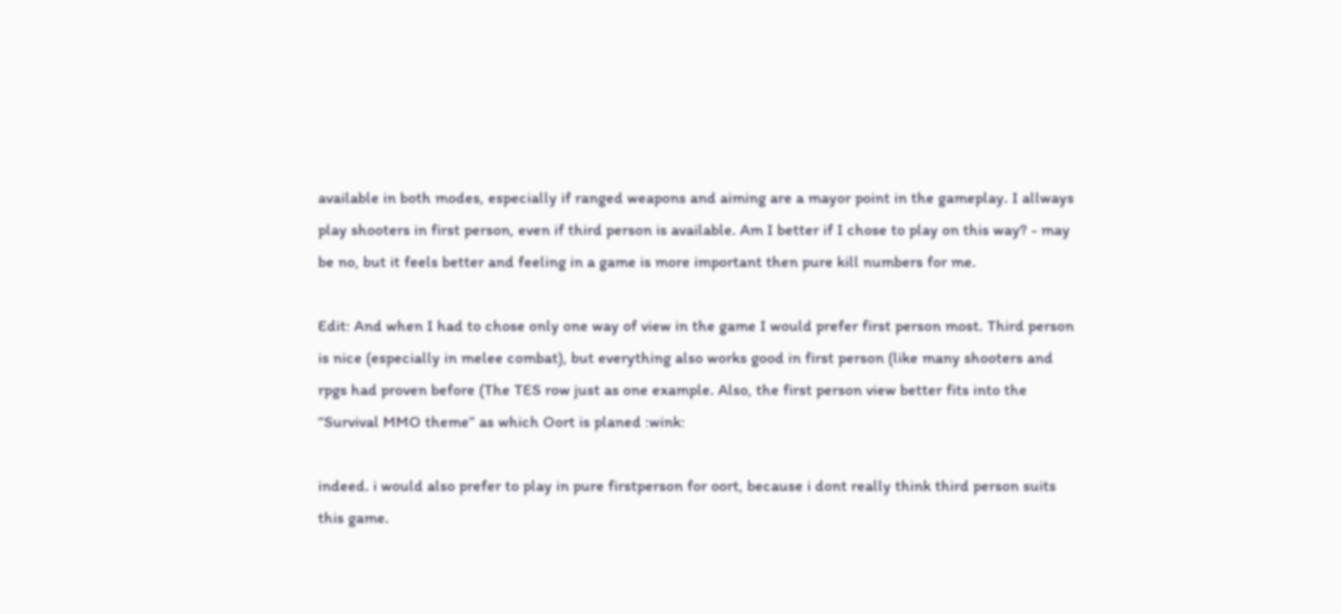available in both modes, especially if ranged weapons and aiming are a mayor point in the gameplay. I allways play shooters in first person, even if third person is available. Am I better if I chose to play on this way? - may be no, but it feels better and feeling in a game is more important then pure kill numbers for me.

Edit: And when I had to chose only one way of view in the game I would prefer first person most. Third person is nice (especially in melee combat), but everything also works good in first person (like many shooters and rpgs had proven before (The TES row just as one example. Also, the first person view better fits into the “Survival MMO theme” as which Oort is planed :wink:

indeed. i would also prefer to play in pure firstperson for oort, because i dont really think third person suits this game.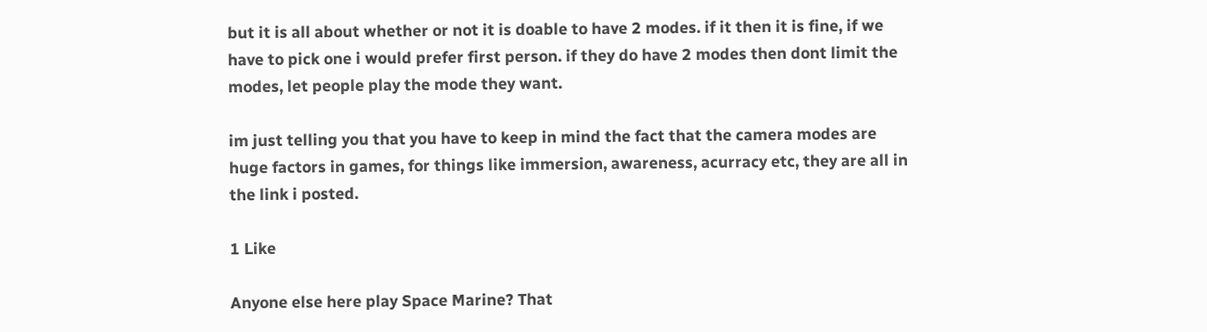but it is all about whether or not it is doable to have 2 modes. if it then it is fine, if we have to pick one i would prefer first person. if they do have 2 modes then dont limit the modes, let people play the mode they want.

im just telling you that you have to keep in mind the fact that the camera modes are huge factors in games, for things like immersion, awareness, acurracy etc, they are all in the link i posted.

1 Like

Anyone else here play Space Marine? That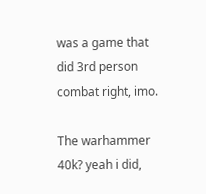was a game that did 3rd person combat right, imo.

The warhammer 40k? yeah i did,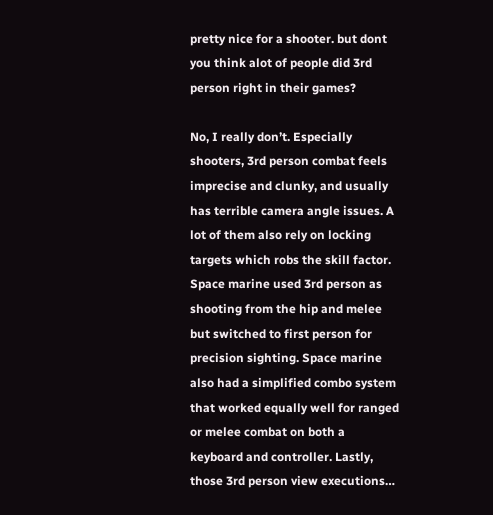pretty nice for a shooter. but dont you think alot of people did 3rd person right in their games?

No, I really don’t. Especially shooters, 3rd person combat feels imprecise and clunky, and usually has terrible camera angle issues. A lot of them also rely on locking targets which robs the skill factor. Space marine used 3rd person as shooting from the hip and melee but switched to first person for precision sighting. Space marine also had a simplified combo system that worked equally well for ranged or melee combat on both a keyboard and controller. Lastly, those 3rd person view executions…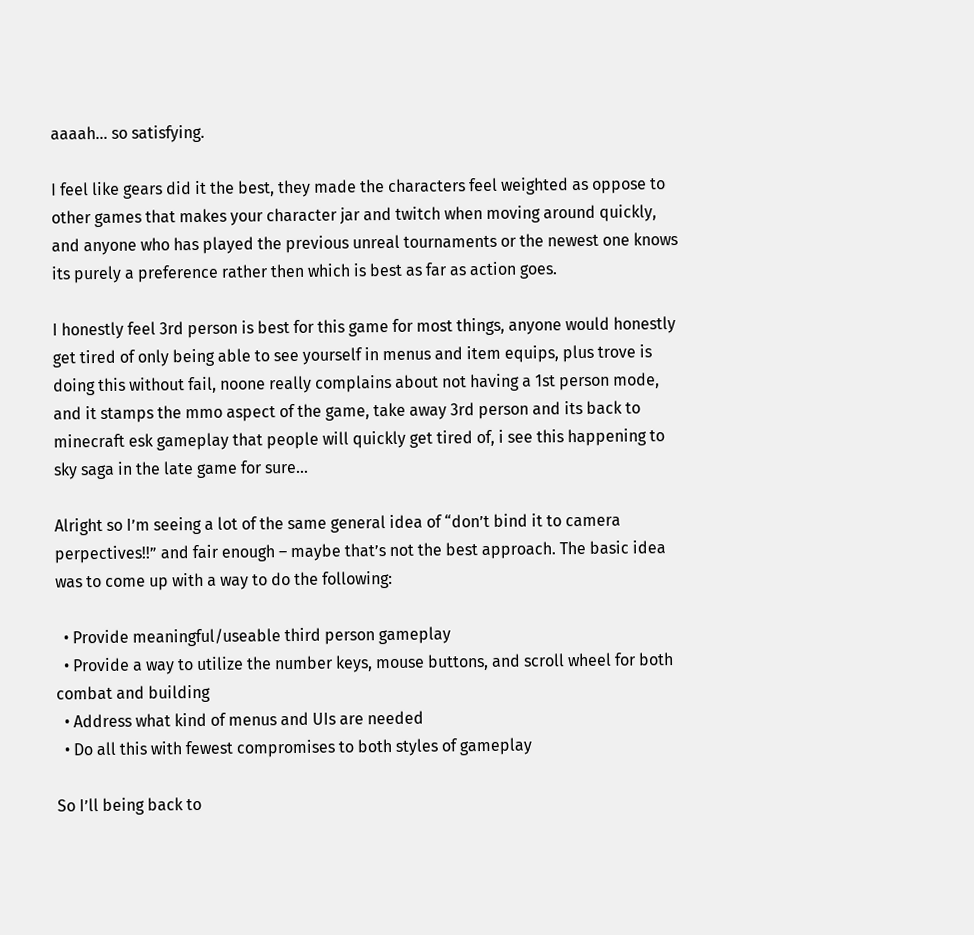aaaah… so satisfying.

I feel like gears did it the best, they made the characters feel weighted as oppose to other games that makes your character jar and twitch when moving around quickly, and anyone who has played the previous unreal tournaments or the newest one knows its purely a preference rather then which is best as far as action goes.

I honestly feel 3rd person is best for this game for most things, anyone would honestly get tired of only being able to see yourself in menus and item equips, plus trove is doing this without fail, noone really complains about not having a 1st person mode, and it stamps the mmo aspect of the game, take away 3rd person and its back to minecraft esk gameplay that people will quickly get tired of, i see this happening to sky saga in the late game for sure…

Alright so I’m seeing a lot of the same general idea of “don’t bind it to camera perpectives!!” and fair enough – maybe that’s not the best approach. The basic idea was to come up with a way to do the following:

  • Provide meaningful/useable third person gameplay
  • Provide a way to utilize the number keys, mouse buttons, and scroll wheel for both combat and building
  • Address what kind of menus and UIs are needed
  • Do all this with fewest compromises to both styles of gameplay

So I’ll being back to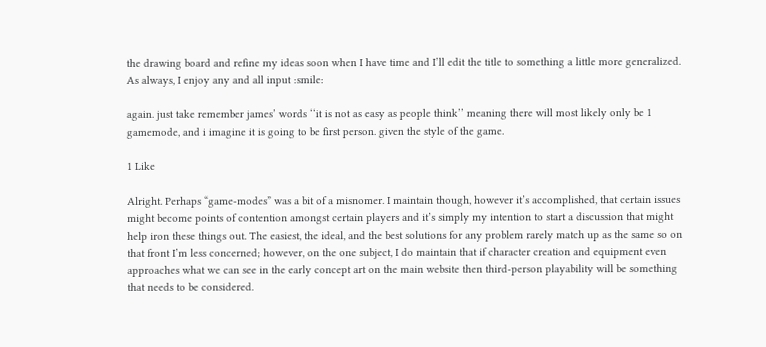the drawing board and refine my ideas soon when I have time and I’ll edit the title to something a little more generalized. As always, I enjoy any and all input :smile:

again. just take remember james’ words ‘‘it is not as easy as people think’’ meaning there will most likely only be 1 gamemode, and i imagine it is going to be first person. given the style of the game.

1 Like

Alright. Perhaps “game-modes” was a bit of a misnomer. I maintain though, however it’s accomplished, that certain issues might become points of contention amongst certain players and it’s simply my intention to start a discussion that might help iron these things out. The easiest, the ideal, and the best solutions for any problem rarely match up as the same so on that front I’m less concerned; however, on the one subject, I do maintain that if character creation and equipment even approaches what we can see in the early concept art on the main website then third-person playability will be something that needs to be considered.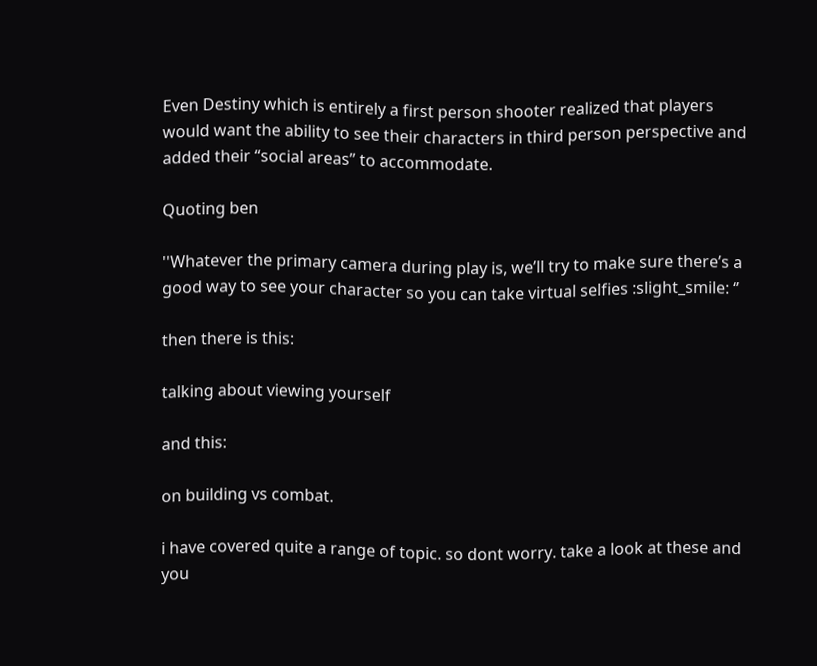Even Destiny which is entirely a first person shooter realized that players would want the ability to see their characters in third person perspective and added their “social areas” to accommodate.

Quoting ben

''Whatever the primary camera during play is, we’ll try to make sure there’s a good way to see your character so you can take virtual selfies :slight_smile: ‘’

then there is this:

talking about viewing yourself

and this:

on building vs combat.

i have covered quite a range of topic. so dont worry. take a look at these and you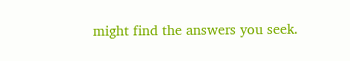might find the answers you seek.